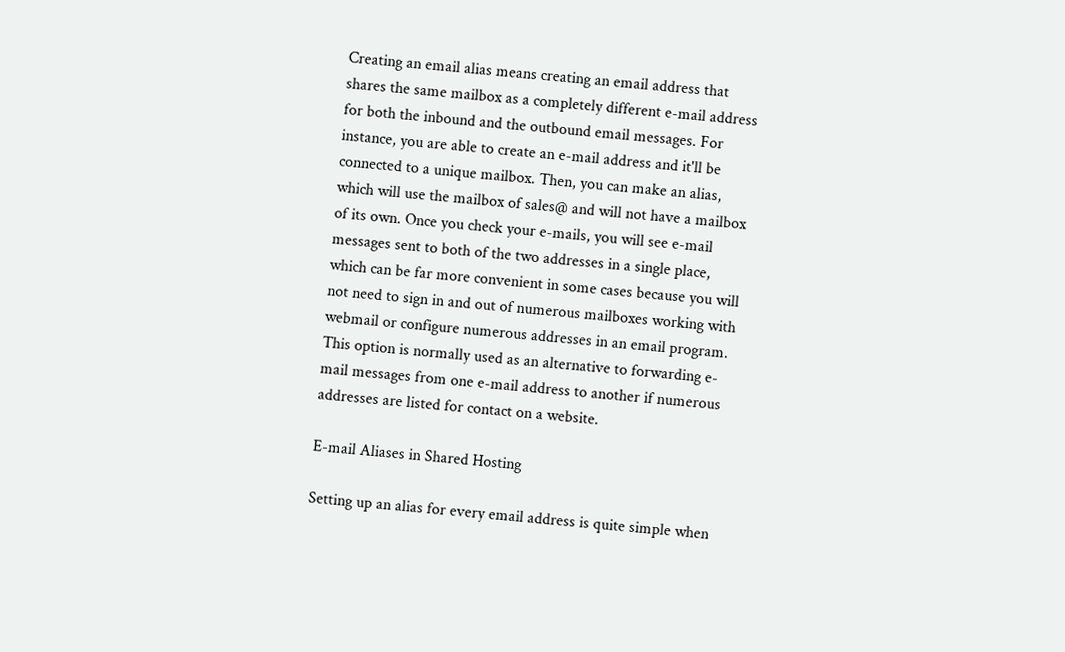Creating an email alias means creating an email address that shares the same mailbox as a completely different e-mail address for both the inbound and the outbound email messages. For instance, you are able to create an e-mail address and it'll be connected to a unique mailbox. Then, you can make an alias, which will use the mailbox of sales@ and will not have a mailbox of its own. Once you check your e-mails, you will see e-mail messages sent to both of the two addresses in a single place, which can be far more convenient in some cases because you will not need to sign in and out of numerous mailboxes working with webmail or configure numerous addresses in an email program. This option is normally used as an alternative to forwarding e-mail messages from one e-mail address to another if numerous addresses are listed for contact on a website.

E-mail Aliases in Shared Hosting

Setting up an alias for every email address is quite simple when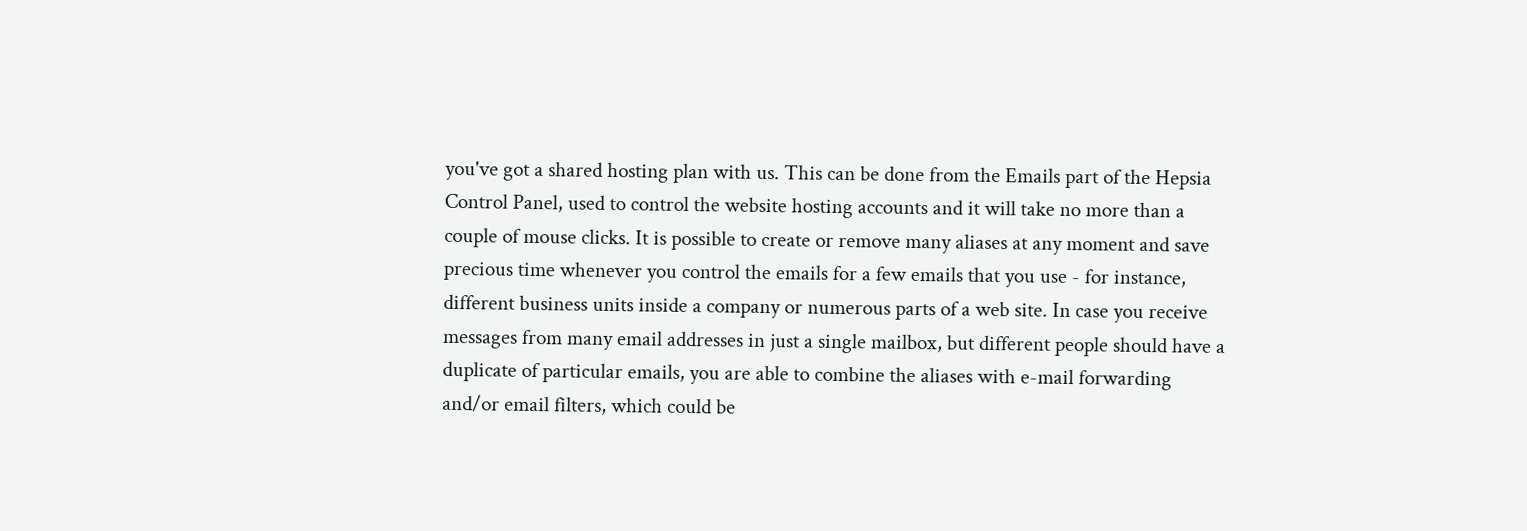you've got a shared hosting plan with us. This can be done from the Emails part of the Hepsia Control Panel, used to control the website hosting accounts and it will take no more than a couple of mouse clicks. It is possible to create or remove many aliases at any moment and save precious time whenever you control the emails for a few emails that you use - for instance, different business units inside a company or numerous parts of a web site. In case you receive messages from many email addresses in just a single mailbox, but different people should have a duplicate of particular emails, you are able to combine the aliases with e-mail forwarding and/or email filters, which could be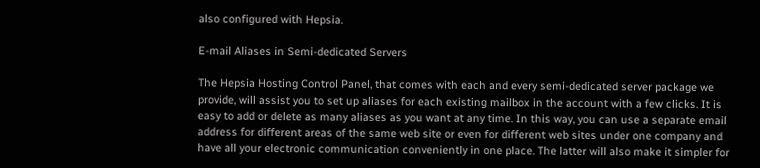also configured with Hepsia.

E-mail Aliases in Semi-dedicated Servers

The Hepsia Hosting Control Panel, that comes with each and every semi-dedicated server package we provide, will assist you to set up aliases for each existing mailbox in the account with a few clicks. It is easy to add or delete as many aliases as you want at any time. In this way, you can use a separate email address for different areas of the same web site or even for different web sites under one company and have all your electronic communication conveniently in one place. The latter will also make it simpler for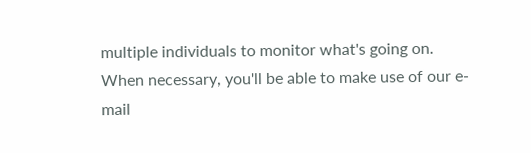multiple individuals to monitor what's going on. When necessary, you'll be able to make use of our e-mail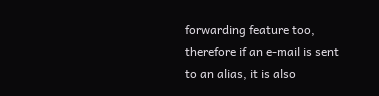forwarding feature too, therefore if an e-mail is sent to an alias, it is also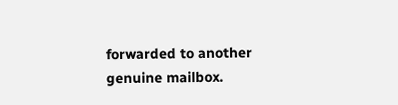forwarded to another genuine mailbox.